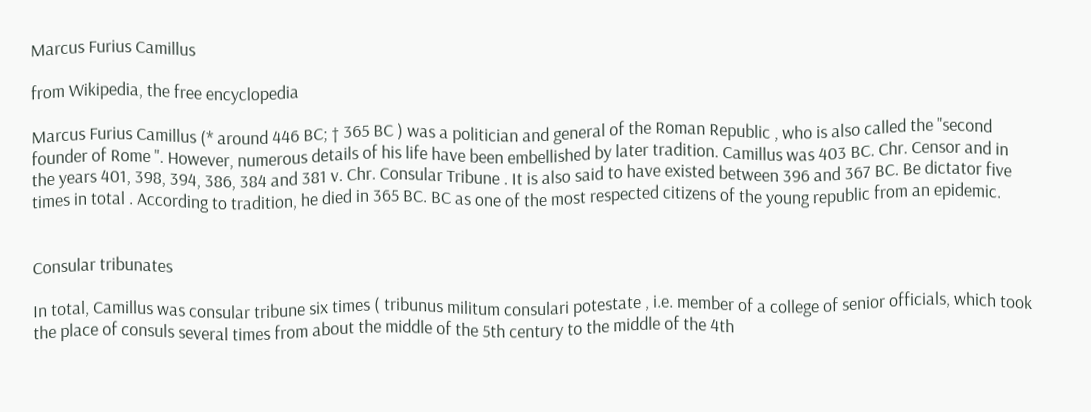Marcus Furius Camillus

from Wikipedia, the free encyclopedia

Marcus Furius Camillus (* around 446 BC; † 365 BC ) was a politician and general of the Roman Republic , who is also called the "second founder of Rome ". However, numerous details of his life have been embellished by later tradition. Camillus was 403 BC. Chr. Censor and in the years 401, 398, 394, 386, 384 and 381 v. Chr. Consular Tribune . It is also said to have existed between 396 and 367 BC. Be dictator five times in total . According to tradition, he died in 365 BC. BC as one of the most respected citizens of the young republic from an epidemic.


Consular tribunates

In total, Camillus was consular tribune six times ( tribunus militum consulari potestate , i.e. member of a college of senior officials, which took the place of consuls several times from about the middle of the 5th century to the middle of the 4th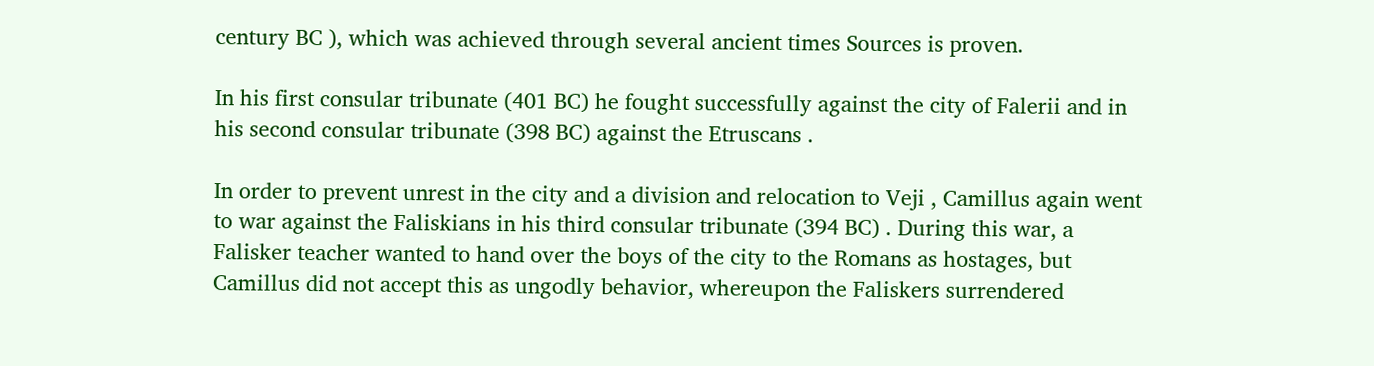century BC ), which was achieved through several ancient times Sources is proven.

In his first consular tribunate (401 BC) he fought successfully against the city of Falerii and in his second consular tribunate (398 BC) against the Etruscans .

In order to prevent unrest in the city and a division and relocation to Veji , Camillus again went to war against the Faliskians in his third consular tribunate (394 BC) . During this war, a Falisker teacher wanted to hand over the boys of the city to the Romans as hostages, but Camillus did not accept this as ungodly behavior, whereupon the Faliskers surrendered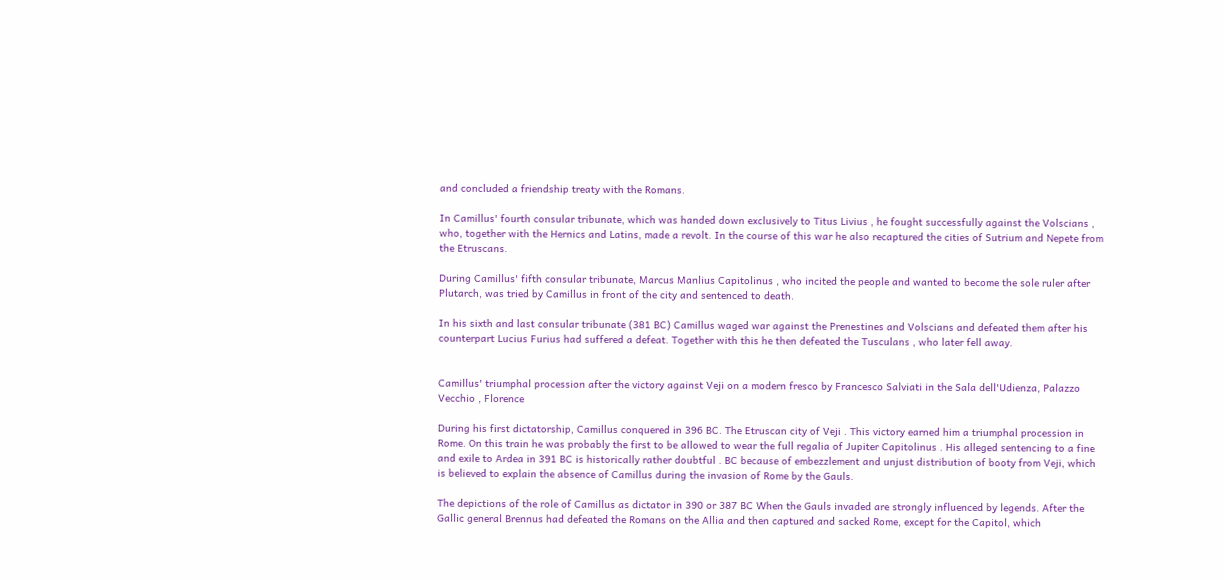and concluded a friendship treaty with the Romans.

In Camillus' fourth consular tribunate, which was handed down exclusively to Titus Livius , he fought successfully against the Volscians , who, together with the Hernics and Latins, made a revolt. In the course of this war he also recaptured the cities of Sutrium and Nepete from the Etruscans.

During Camillus' fifth consular tribunate, Marcus Manlius Capitolinus , who incited the people and wanted to become the sole ruler after Plutarch, was tried by Camillus in front of the city and sentenced to death.

In his sixth and last consular tribunate (381 BC) Camillus waged war against the Prenestines and Volscians and defeated them after his counterpart Lucius Furius had suffered a defeat. Together with this he then defeated the Tusculans , who later fell away.


Camillus' triumphal procession after the victory against Veji on a modern fresco by Francesco Salviati in the Sala dell'Udienza, Palazzo Vecchio , Florence

During his first dictatorship, Camillus conquered in 396 BC. The Etruscan city of Veji . This victory earned him a triumphal procession in Rome. On this train he was probably the first to be allowed to wear the full regalia of Jupiter Capitolinus . His alleged sentencing to a fine and exile to Ardea in 391 BC is historically rather doubtful . BC because of embezzlement and unjust distribution of booty from Veji, which is believed to explain the absence of Camillus during the invasion of Rome by the Gauls.

The depictions of the role of Camillus as dictator in 390 or 387 BC When the Gauls invaded are strongly influenced by legends. After the Gallic general Brennus had defeated the Romans on the Allia and then captured and sacked Rome, except for the Capitol, which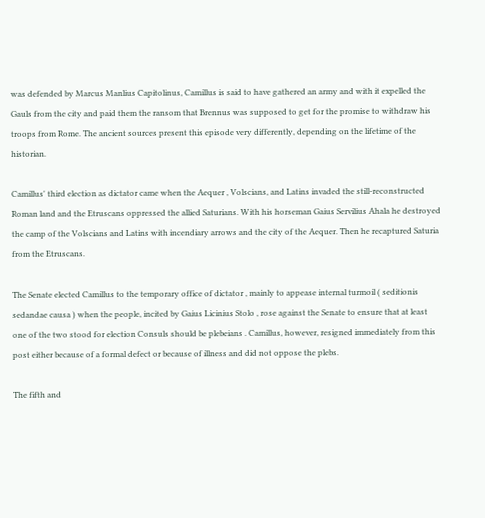was defended by Marcus Manlius Capitolinus, Camillus is said to have gathered an army and with it expelled the Gauls from the city and paid them the ransom that Brennus was supposed to get for the promise to withdraw his troops from Rome. The ancient sources present this episode very differently, depending on the lifetime of the historian.

Camillus' third election as dictator came when the Aequer , Volscians, and Latins invaded the still-reconstructed Roman land and the Etruscans oppressed the allied Saturians. With his horseman Gaius Servilius Ahala he destroyed the camp of the Volscians and Latins with incendiary arrows and the city of the Aequer. Then he recaptured Saturia from the Etruscans.

The Senate elected Camillus to the temporary office of dictator , mainly to appease internal turmoil ( seditionis sedandae causa ) when the people, incited by Gaius Licinius Stolo , rose against the Senate to ensure that at least one of the two stood for election Consuls should be plebeians . Camillus, however, resigned immediately from this post either because of a formal defect or because of illness and did not oppose the plebs.

The fifth and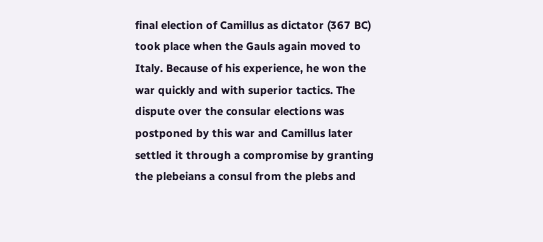final election of Camillus as dictator (367 BC) took place when the Gauls again moved to Italy. Because of his experience, he won the war quickly and with superior tactics. The dispute over the consular elections was postponed by this war and Camillus later settled it through a compromise by granting the plebeians a consul from the plebs and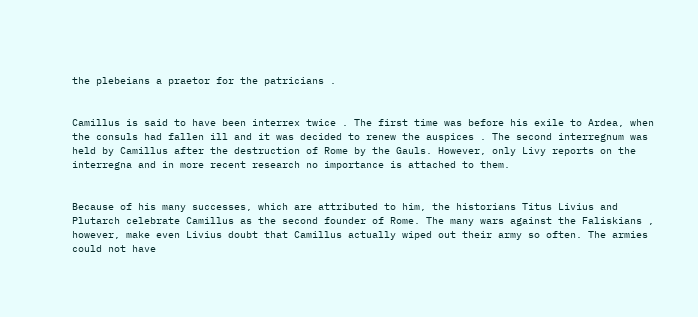the plebeians a praetor for the patricians .


Camillus is said to have been interrex twice . The first time was before his exile to Ardea, when the consuls had fallen ill and it was decided to renew the auspices . The second interregnum was held by Camillus after the destruction of Rome by the Gauls. However, only Livy reports on the interregna and in more recent research no importance is attached to them.


Because of his many successes, which are attributed to him, the historians Titus Livius and Plutarch celebrate Camillus as the second founder of Rome. The many wars against the Faliskians , however, make even Livius doubt that Camillus actually wiped out their army so often. The armies could not have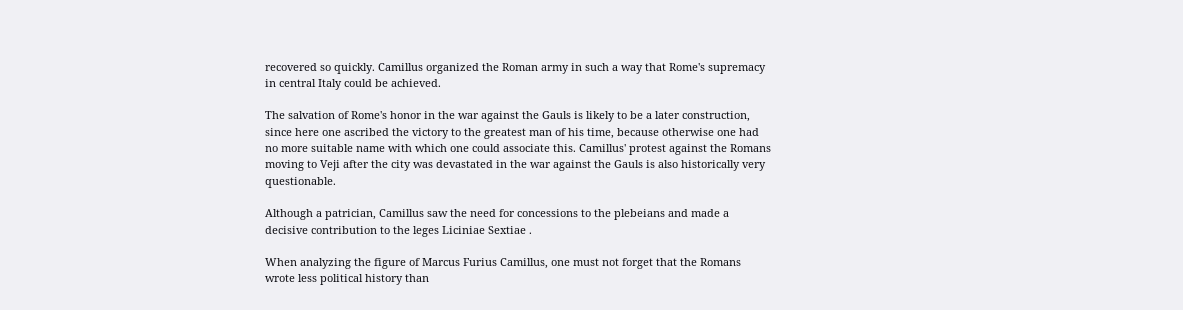recovered so quickly. Camillus organized the Roman army in such a way that Rome's supremacy in central Italy could be achieved.

The salvation of Rome's honor in the war against the Gauls is likely to be a later construction, since here one ascribed the victory to the greatest man of his time, because otherwise one had no more suitable name with which one could associate this. Camillus' protest against the Romans moving to Veji after the city was devastated in the war against the Gauls is also historically very questionable.

Although a patrician, Camillus saw the need for concessions to the plebeians and made a decisive contribution to the leges Liciniae Sextiae .

When analyzing the figure of Marcus Furius Camillus, one must not forget that the Romans wrote less political history than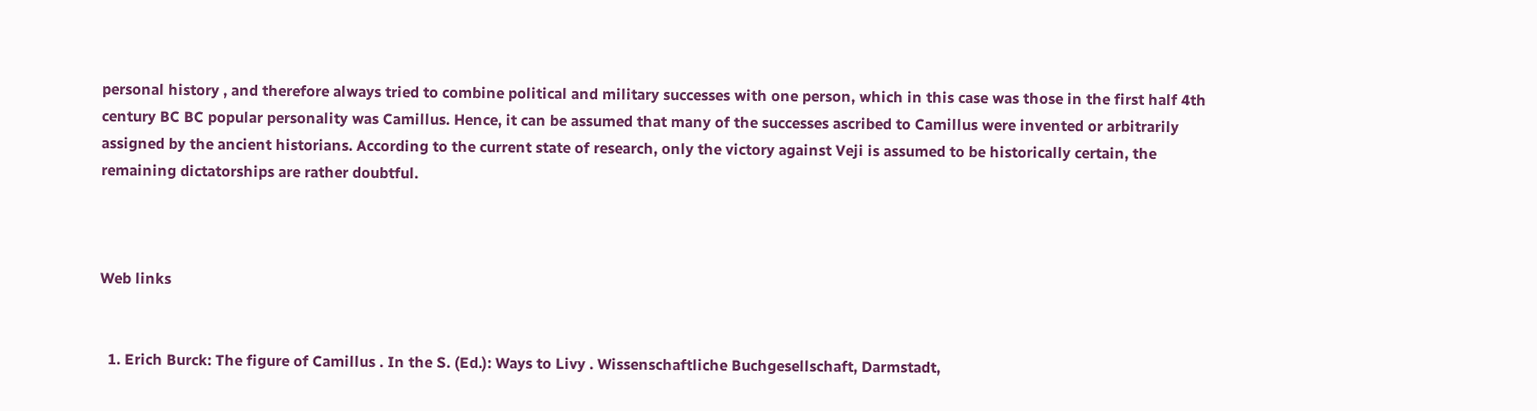personal history , and therefore always tried to combine political and military successes with one person, which in this case was those in the first half 4th century BC BC popular personality was Camillus. Hence, it can be assumed that many of the successes ascribed to Camillus were invented or arbitrarily assigned by the ancient historians. According to the current state of research, only the victory against Veji is assumed to be historically certain, the remaining dictatorships are rather doubtful.



Web links


  1. Erich Burck: The figure of Camillus . In the S. (Ed.): Ways to Livy . Wissenschaftliche Buchgesellschaft, Darmstadt,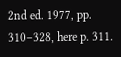2nd ed. 1977, pp. 310–328, here p. 311.